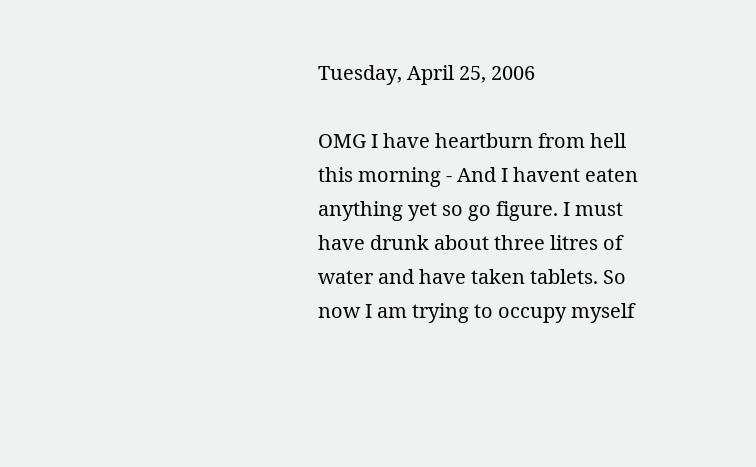Tuesday, April 25, 2006

OMG I have heartburn from hell this morning - And I havent eaten anything yet so go figure. I must have drunk about three litres of water and have taken tablets. So now I am trying to occupy myself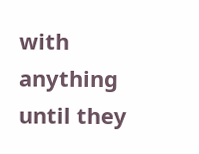with anything until they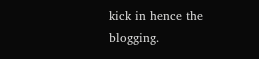kick in hence the blogging.